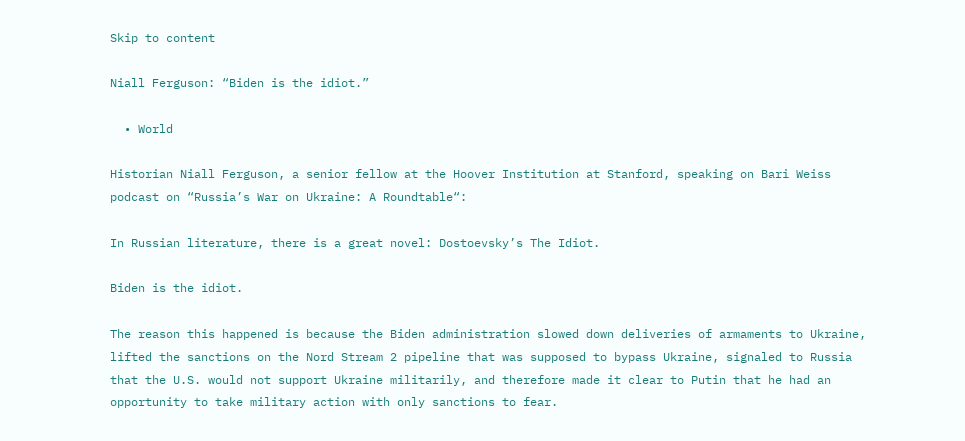Skip to content

Niall Ferguson: “Biden is the idiot.”

  • World

Historian Niall Ferguson, a senior fellow at the Hoover Institution at Stanford, speaking on Bari Weiss podcast on “Russia’s War on Ukraine: A Roundtable“:

In Russian literature, there is a great novel: Dostoevsky’s The Idiot.

Biden is the idiot.

The reason this happened is because the Biden administration slowed down deliveries of armaments to Ukraine, lifted the sanctions on the Nord Stream 2 pipeline that was supposed to bypass Ukraine, signaled to Russia that the U.S. would not support Ukraine militarily, and therefore made it clear to Putin that he had an opportunity to take military action with only sanctions to fear.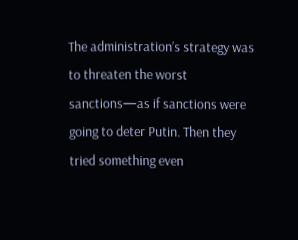The administration’s strategy was to threaten the worst sanctions—as if sanctions were going to deter Putin. Then they tried something even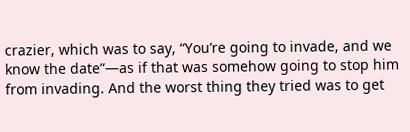crazier, which was to say, “You’re going to invade, and we know the date”—as if that was somehow going to stop him from invading. And the worst thing they tried was to get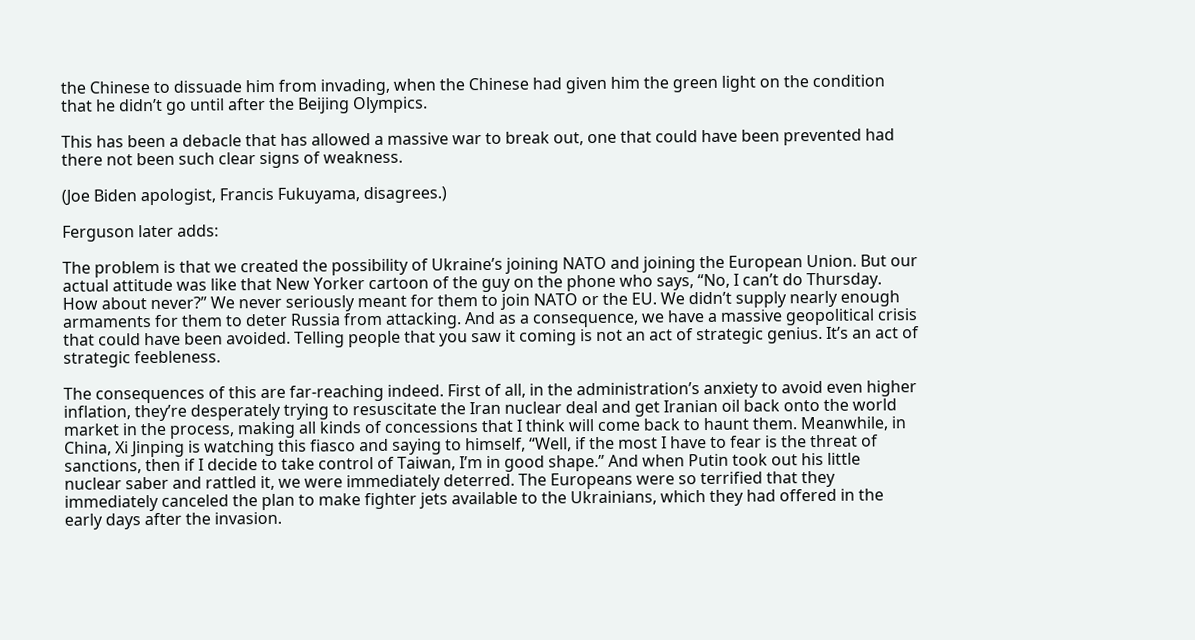the Chinese to dissuade him from invading, when the Chinese had given him the green light on the condition that he didn’t go until after the Beijing Olympics.

This has been a debacle that has allowed a massive war to break out, one that could have been prevented had there not been such clear signs of weakness.

(Joe Biden apologist, Francis Fukuyama, disagrees.)

Ferguson later adds:

The problem is that we created the possibility of Ukraine’s joining NATO and joining the European Union. But our actual attitude was like that New Yorker cartoon of the guy on the phone who says, “No, I can’t do Thursday. How about never?” We never seriously meant for them to join NATO or the EU. We didn’t supply nearly enough armaments for them to deter Russia from attacking. And as a consequence, we have a massive geopolitical crisis that could have been avoided. Telling people that you saw it coming is not an act of strategic genius. It’s an act of strategic feebleness.

The consequences of this are far-reaching indeed. First of all, in the administration’s anxiety to avoid even higher inflation, they’re desperately trying to resuscitate the Iran nuclear deal and get Iranian oil back onto the world market in the process, making all kinds of concessions that I think will come back to haunt them. Meanwhile, in China, Xi Jinping is watching this fiasco and saying to himself, “Well, if the most I have to fear is the threat of sanctions, then if I decide to take control of Taiwan, I’m in good shape.” And when Putin took out his little nuclear saber and rattled it, we were immediately deterred. The Europeans were so terrified that they immediately canceled the plan to make fighter jets available to the Ukrainians, which they had offered in the early days after the invasion.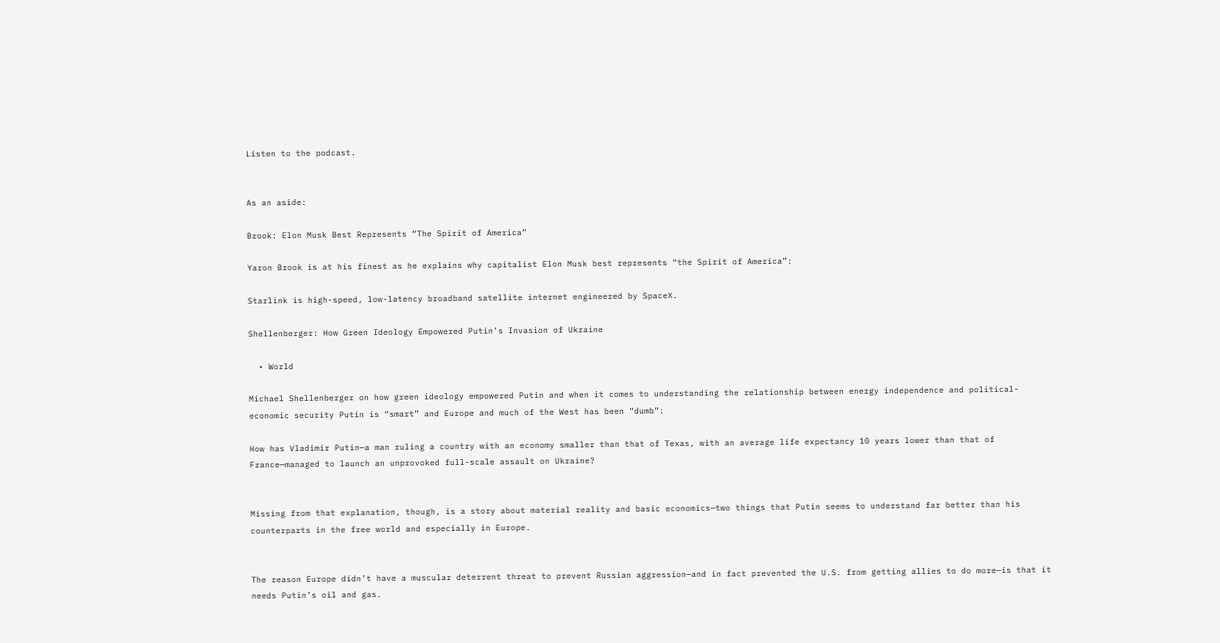Listen to the podcast.


As an aside:

Brook: Elon Musk Best Represents “The Spirit of America”

Yaron Brook is at his finest as he explains why capitalist Elon Musk best represents “the Spirit of America”:

Starlink is high-speed, low-latency broadband satellite internet engineered by SpaceX.

Shellenberger: How Green Ideology Empowered Putin’s Invasion of Ukraine

  • World

Michael Shellenberger on how green ideology empowered Putin and when it comes to understanding the relationship between energy independence and political-economic security Putin is “smart” and Europe and much of the West has been “dumb”:

How has Vladimir Putin—a man ruling a country with an economy smaller than that of Texas, with an average life expectancy 10 years lower than that of France—managed to launch an unprovoked full-scale assault on Ukraine?


Missing from that explanation, though, is a story about material reality and basic economics—two things that Putin seems to understand far better than his counterparts in the free world and especially in Europe.


The reason Europe didn’t have a muscular deterrent threat to prevent Russian aggression—and in fact prevented the U.S. from getting allies to do more—is that it needs Putin’s oil and gas.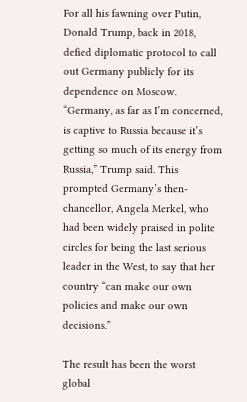For all his fawning over Putin, Donald Trump, back in 2018, defied diplomatic protocol to call out Germany publicly for its dependence on Moscow. “Germany, as far as I’m concerned, is captive to Russia because it’s getting so much of its energy from Russia,” Trump said. This prompted Germany’s then-chancellor, Angela Merkel, who had been widely praised in polite circles for being the last serious leader in the West, to say that her country “can make our own policies and make our own decisions.”

The result has been the worst global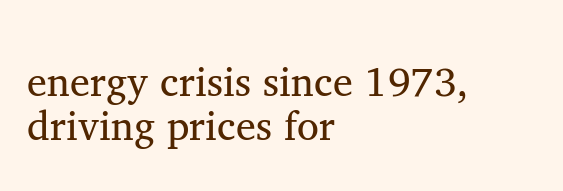energy crisis since 1973, driving prices for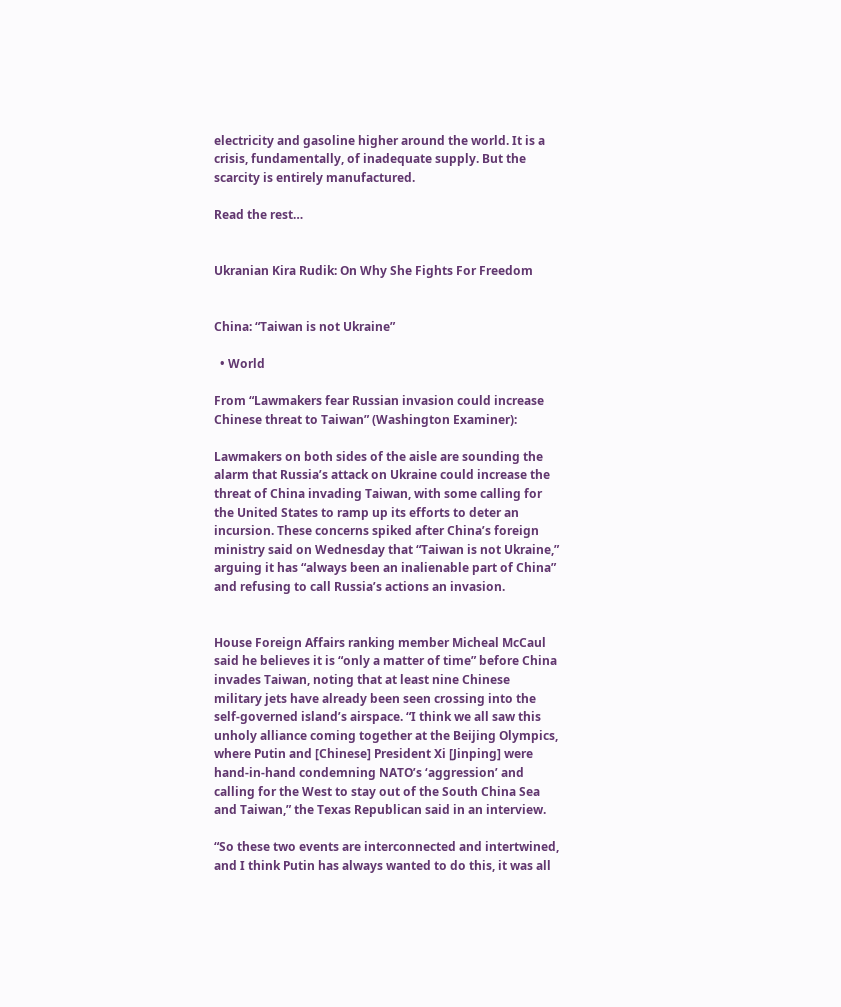electricity and gasoline higher around the world. It is a crisis, fundamentally, of inadequate supply. But the scarcity is entirely manufactured.

Read the rest…


Ukranian Kira Rudik: On Why She Fights For Freedom


China: “Taiwan is not Ukraine”

  • World

From “Lawmakers fear Russian invasion could increase Chinese threat to Taiwan” (Washington Examiner):

Lawmakers on both sides of the aisle are sounding the alarm that Russia’s attack on Ukraine could increase the threat of China invading Taiwan, with some calling for the United States to ramp up its efforts to deter an incursion. These concerns spiked after China’s foreign ministry said on Wednesday that “Taiwan is not Ukraine,” arguing it has “always been an inalienable part of China” and refusing to call Russia’s actions an invasion.


House Foreign Affairs ranking member Micheal McCaul said he believes it is “only a matter of time” before China invades Taiwan, noting that at least nine Chinese military jets have already been seen crossing into the self-governed island’s airspace. “I think we all saw this unholy alliance coming together at the Beijing Olympics, where Putin and [Chinese] President Xi [Jinping] were hand-in-hand condemning NATO’s ‘aggression’ and calling for the West to stay out of the South China Sea and Taiwan,” the Texas Republican said in an interview.

“So these two events are interconnected and intertwined, and I think Putin has always wanted to do this, it was all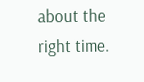about the right time.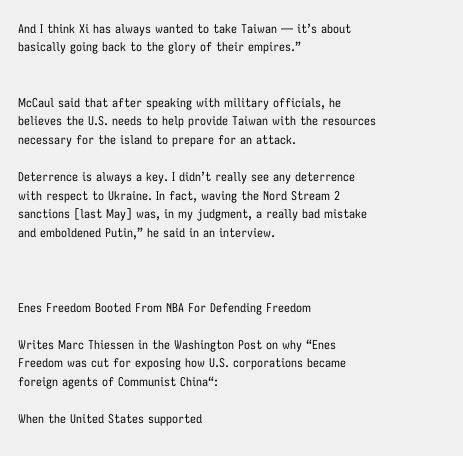And I think Xi has always wanted to take Taiwan — it’s about basically going back to the glory of their empires.”


McCaul said that after speaking with military officials, he believes the U.S. needs to help provide Taiwan with the resources necessary for the island to prepare for an attack.

Deterrence is always a key. I didn’t really see any deterrence with respect to Ukraine. In fact, waving the Nord Stream 2 sanctions [last May] was, in my judgment, a really bad mistake and emboldened Putin,” he said in an interview.



Enes Freedom Booted From NBA For Defending Freedom

Writes Marc Thiessen in the Washington Post on why “Enes Freedom was cut for exposing how U.S. corporations became foreign agents of Communist China“:

When the United States supported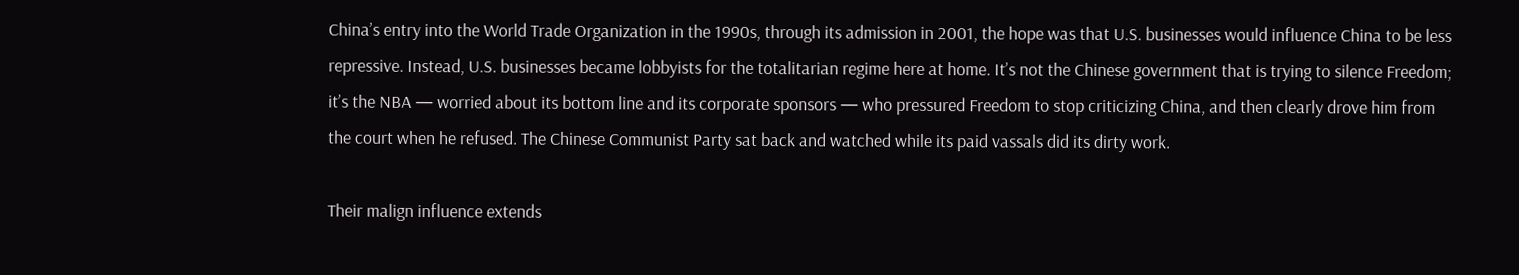China’s entry into the World Trade Organization in the 1990s, through its admission in 2001, the hope was that U.S. businesses would influence China to be less repressive. Instead, U.S. businesses became lobbyists for the totalitarian regime here at home. It’s not the Chinese government that is trying to silence Freedom; it’s the NBA — worried about its bottom line and its corporate sponsors — who pressured Freedom to stop criticizing China, and then clearly drove him from the court when he refused. The Chinese Communist Party sat back and watched while its paid vassals did its dirty work.

Their malign influence extends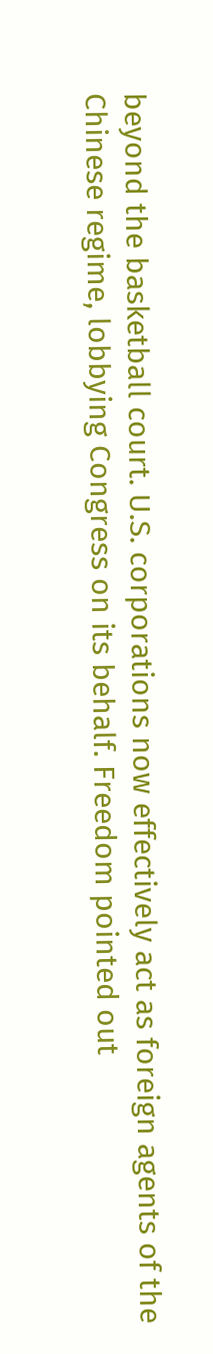beyond the basketball court. U.S. corporations now effectively act as foreign agents of the Chinese regime, lobbying Congress on its behalf. Freedom pointed out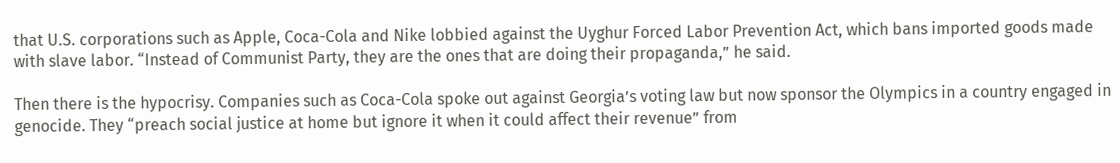that U.S. corporations such as Apple, Coca-Cola and Nike lobbied against the Uyghur Forced Labor Prevention Act, which bans imported goods made with slave labor. “Instead of Communist Party, they are the ones that are doing their propaganda,” he said.

Then there is the hypocrisy. Companies such as Coca-Cola spoke out against Georgia’s voting law but now sponsor the Olympics in a country engaged in genocide. They “preach social justice at home but ignore it when it could affect their revenue” from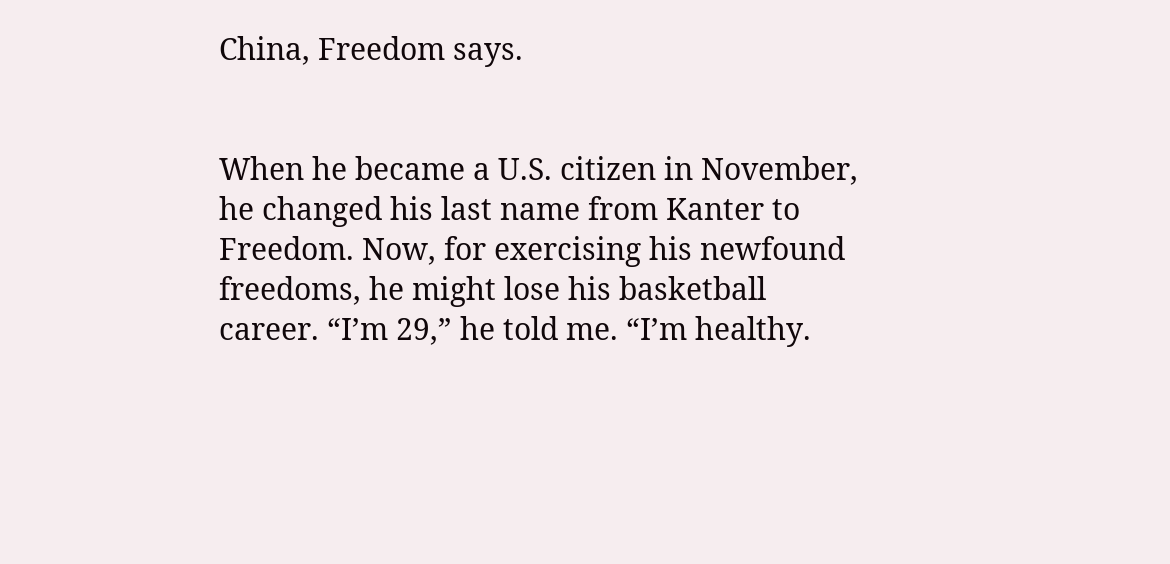China, Freedom says.


When he became a U.S. citizen in November, he changed his last name from Kanter to Freedom. Now, for exercising his newfound freedoms, he might lose his basketball career. “I’m 29,” he told me. “I’m healthy.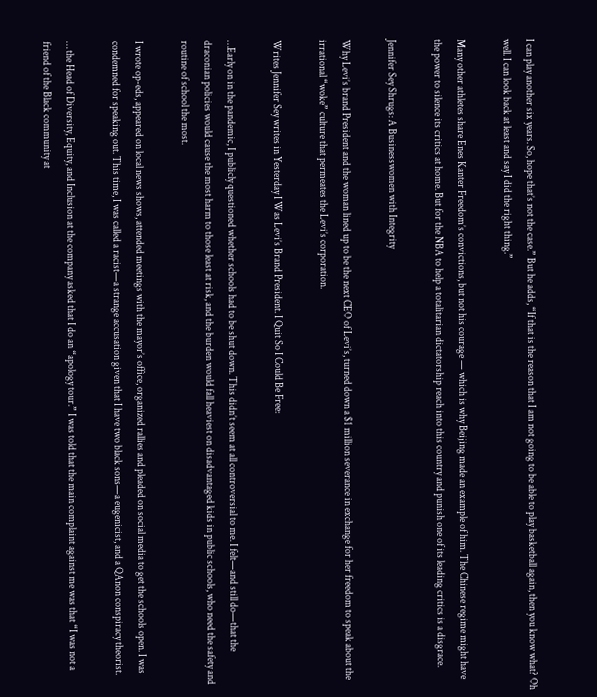I can play another six years. So, hope that’s not the case.” But he adds, “If that is the reason that I am not going to be able to play basketball again, then you know what? Oh well. I can look back at least and say I did the right thing.”

Many other athletes share Enes Kanter Freedom’s convictions, but not his courage — which is why Beijing made an example of him. The Chinese regime might have the power to silence its critics at home. But for the NBA to help a totalitarian dictatorship reach into this country and punish one of its leading critics is a disgrace.

Jennifer Sey Shrugs: A Businesswomen with Integrity

Why Levi’s brand President and the woman lined up to be the next CEO of Levi’s, turned down a $1 million severance in exchange for her freedom to speak about the irrational “woke” culture that permeates the Levi’s corporation.

Writes Jennifer Sey writes in Yesterday I Was Levi’s Brand President. I Quit So I Could Be Free:

…Early on in the pandemic, I publicly questioned whether schools had to be shut down. This didn’t seem at all controversial to me. I felt—and still do—that the draconian policies would cause the most harm to those least at risk, and the burden would fall heaviest on disadvantaged kids in public schools, who need the safety and routine of school the most.

I wrote op-eds, appeared on local news shows, attended meetings with the mayor’s office, organized rallies and pleaded on social media to get the schools open. I was condemned for speaking out. This time, I was called a racist—a strange accusation given that I have two black sons—a eugenicist, and a QAnon conspiracy theorist.

… the Head of Diversity, Equity, and Inclusion at the company asked that I do an “apology tour.” I was told that the main complaint against me was that “I was not a friend of the Black community at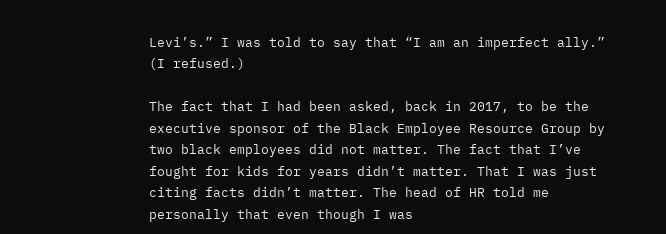Levi’s.” I was told to say that “I am an imperfect ally.” (I refused.)

The fact that I had been asked, back in 2017, to be the executive sponsor of the Black Employee Resource Group by two black employees did not matter. The fact that I’ve fought for kids for years didn’t matter. That I was just citing facts didn’t matter. The head of HR told me personally that even though I was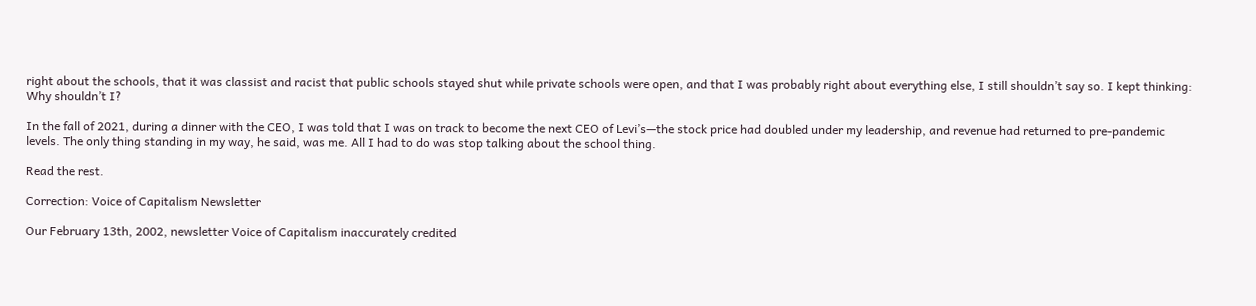right about the schools, that it was classist and racist that public schools stayed shut while private schools were open, and that I was probably right about everything else, I still shouldn’t say so. I kept thinking: Why shouldn’t I?

In the fall of 2021, during a dinner with the CEO, I was told that I was on track to become the next CEO of Levi’s—the stock price had doubled under my leadership, and revenue had returned to pre-pandemic levels. The only thing standing in my way, he said, was me. All I had to do was stop talking about the school thing.

Read the rest.

Correction: Voice of Capitalism Newsletter

Our February 13th, 2002, newsletter Voice of Capitalism inaccurately credited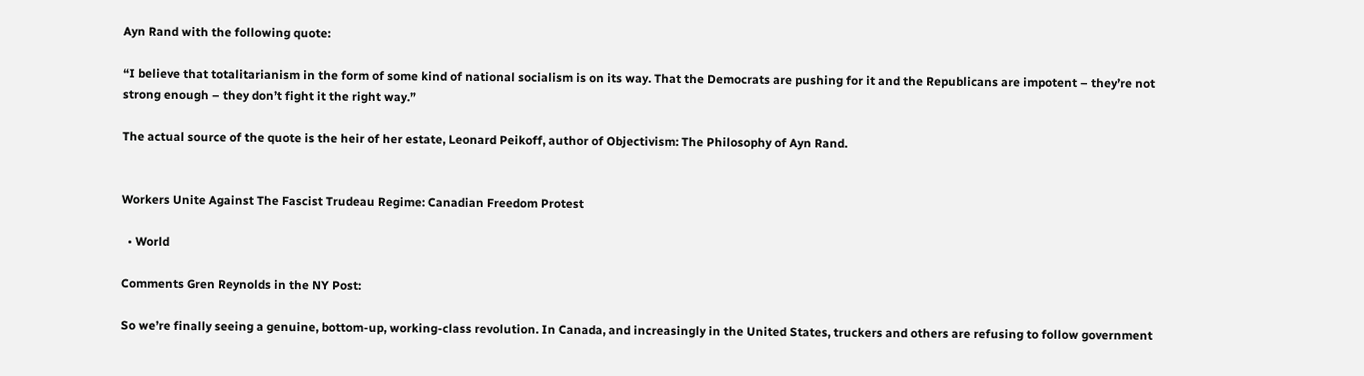Ayn Rand with the following quote:

“I believe that totalitarianism in the form of some kind of national socialism is on its way. That the Democrats are pushing for it and the Republicans are impotent – they’re not strong enough – they don’t fight it the right way.”

The actual source of the quote is the heir of her estate, Leonard Peikoff, author of Objectivism: The Philosophy of Ayn Rand.


Workers Unite Against The Fascist Trudeau Regime: Canadian Freedom Protest

  • World

Comments Gren Reynolds in the NY Post:

So we’re finally seeing a genuine, bottom-up, working-class revolution. In Canada, and increasingly in the United States, truckers and others are refusing to follow government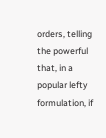orders, telling the powerful that, in a popular lefty formulation, if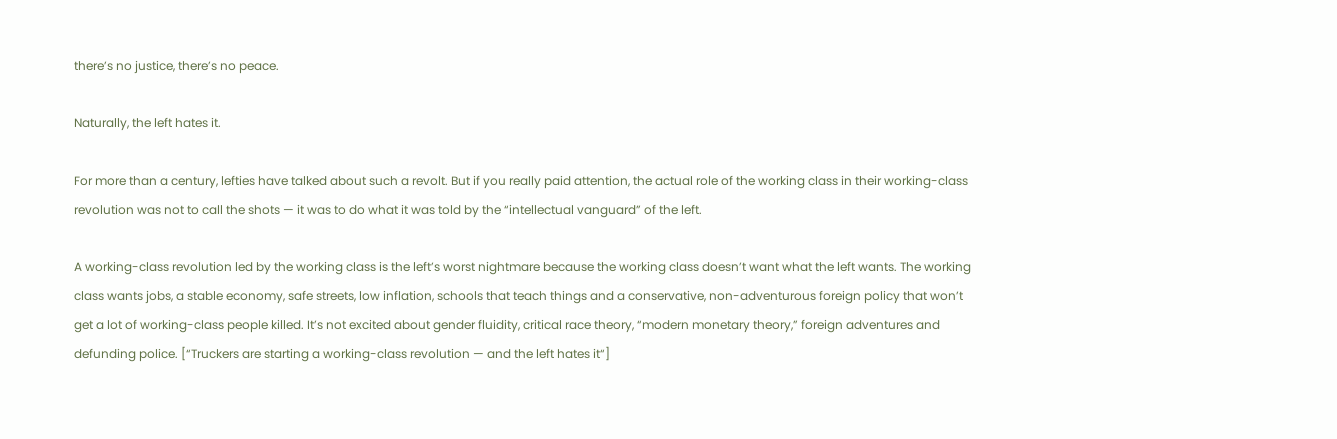there’s no justice, there’s no peace.

Naturally, the left hates it.

For more than a century, lefties have talked about such a revolt. But if you really paid attention, the actual role of the working class in their working-class revolution was not to call the shots — it was to do what it was told by the “intellectual vanguard” of the left.

A working-class revolution led by the working class is the left’s worst nightmare because the working class doesn’t want what the left wants. The working class wants jobs, a stable economy, safe streets, low inflation, schools that teach things and a conservative, non-adventurous foreign policy that won’t get a lot of working-class people killed. It’s not excited about gender fluidity, critical race theory, “modern monetary theory,” foreign adventures and defunding police. [“Truckers are starting a working-class revolution — and the left hates it“]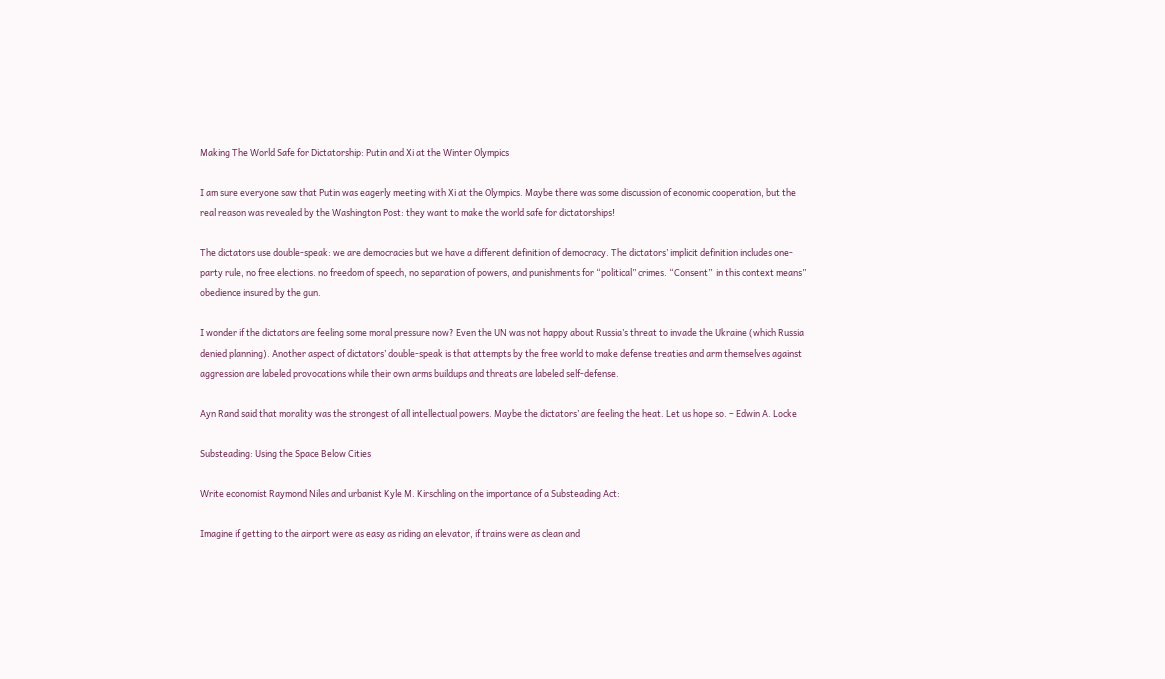Making The World Safe for Dictatorship: Putin and Xi at the Winter Olympics

I am sure everyone saw that Putin was eagerly meeting with Xi at the Olympics. Maybe there was some discussion of economic cooperation, but the real reason was revealed by the Washington Post: they want to make the world safe for dictatorships!

The dictators use double-speak: we are democracies but we have a different definition of democracy. The dictators’ implicit definition includes one-party rule, no free elections. no freedom of speech, no separation of powers, and punishments for “political” crimes. “Consent”  in this context means” obedience insured by the gun.

I wonder if the dictators are feeling some moral pressure now? Even the UN was not happy about Russia’s threat to invade the Ukraine (which Russia denied planning). Another aspect of dictators’ double-speak is that attempts by the free world to make defense treaties and arm themselves against aggression are labeled provocations while their own arms buildups and threats are labeled self-defense.

Ayn Rand said that morality was the strongest of all intellectual powers. Maybe the dictators’ are feeling the heat. Let us hope so. – Edwin A. Locke

Substeading: Using the Space Below Cities

Write economist Raymond Niles and urbanist Kyle M. Kirschling on the importance of a Substeading Act:

Imagine if getting to the airport were as easy as riding an elevator, if trains were as clean and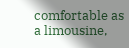comfortable as a limousine,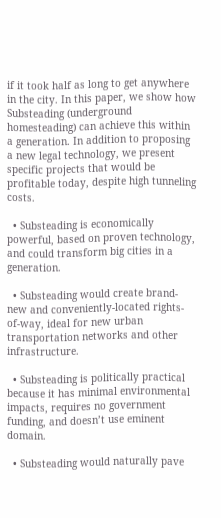if it took half as long to get anywhere in the city. In this paper, we show how Substeading (underground homesteading) can achieve this within a generation. In addition to proposing a new legal technology, we present specific projects that would be profitable today, despite high tunneling costs.

  • Substeading is economically powerful, based on proven technology, and could transform big cities in a generation.

  • Substeading would create brand-new and conveniently-located rights-of-way, ideal for new urban transportation networks and other infrastructure.

  • Substeading is politically practical because it has minimal environmental impacts, requires no government funding, and doesn’t use eminent domain.

  • Substeading would naturally pave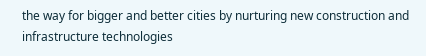the way for bigger and better cities by nurturing new construction and infrastructure technologies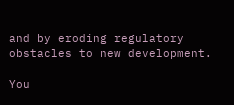and by eroding regulatory obstacles to new development.

You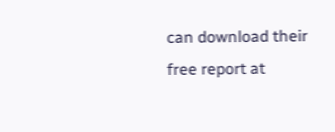can download their free report at